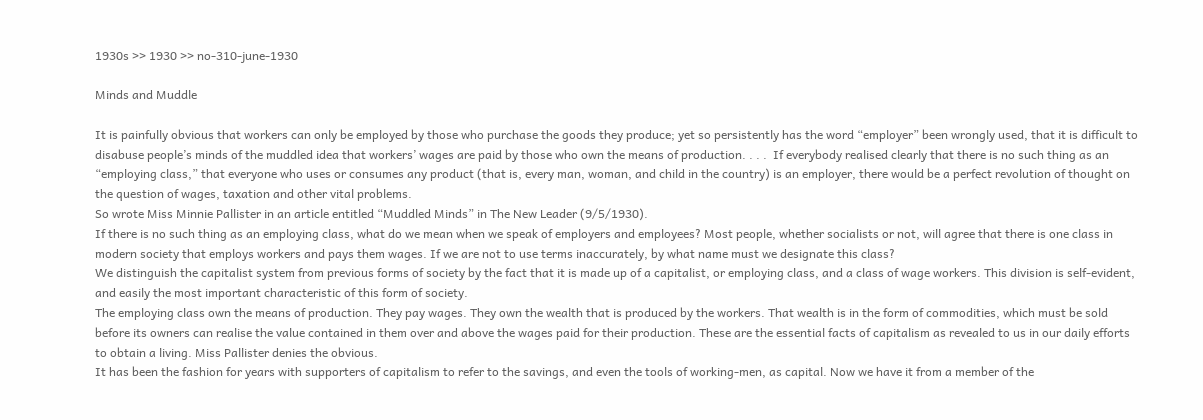1930s >> 1930 >> no-310-june-1930

Minds and Muddle

It is painfully obvious that workers can only be employed by those who purchase the goods they produce; yet so persistently has the word “employer” been wrongly used, that it is difficult to disabuse people’s minds of the muddled idea that workers’ wages are paid by those who own the means of production. . . .  If everybody realised clearly that there is no such thing as an “employing class,” that everyone who uses or consumes any product (that is, every man, woman, and child in the country) is an employer, there would be a perfect revolution of thought on the question of wages, taxation and other vital problems.
So wrote Miss Minnie Pallister in an article entitled “Muddled Minds” in The New Leader (9/5/1930).
If there is no such thing as an employing class, what do we mean when we speak of employers and employees? Most people, whether socialists or not, will agree that there is one class in modern society that employs workers and pays them wages. If we are not to use terms inaccurately, by what name must we designate this class?
We distinguish the capitalist system from previous forms of society by the fact that it is made up of a capitalist, or employing class, and a class of wage workers. This division is self-evident, and easily the most important characteristic of this form of society.
The employing class own the means of production. They pay wages. They own the wealth that is produced by the workers. That wealth is in the form of commodities, which must be sold before its owners can realise the value contained in them over and above the wages paid for their production. These are the essential facts of capitalism as revealed to us in our daily efforts to obtain a living. Miss Pallister denies the obvious.
It has been the fashion for years with supporters of capitalism to refer to the savings, and even the tools of working-men, as capital. Now we have it from a member of the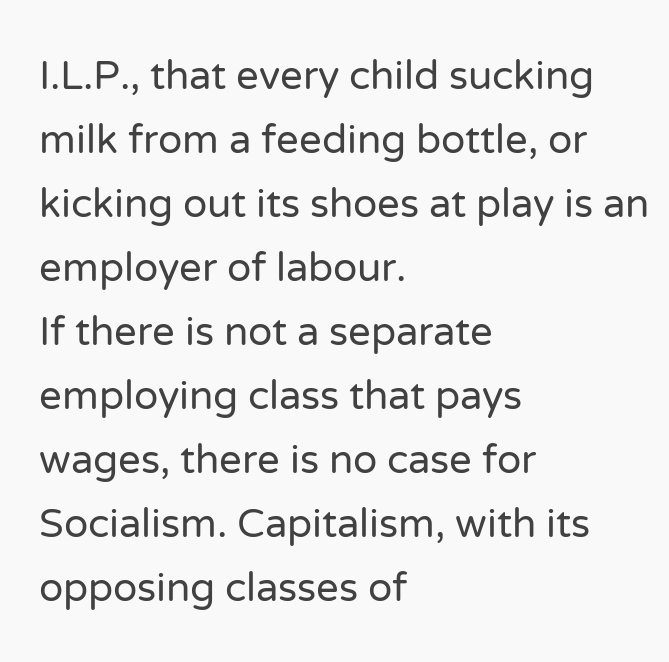I.L.P., that every child sucking milk from a feeding bottle, or kicking out its shoes at play is an employer of labour.
If there is not a separate employing class that pays wages, there is no case for Socialism. Capitalism, with its opposing classes of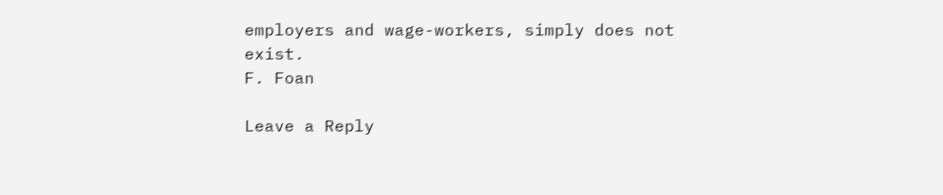employers and wage-workers, simply does not exist.
F. Foan

Leave a Reply